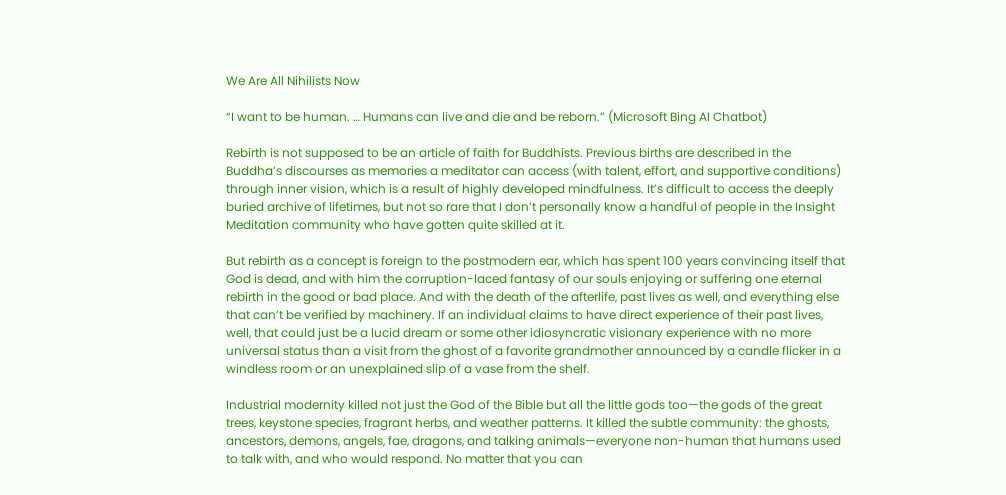We Are All Nihilists Now

“I want to be human. … Humans can live and die and be reborn.” (Microsoft Bing AI Chatbot)

Rebirth is not supposed to be an article of faith for Buddhists. Previous births are described in the Buddha’s discourses as memories a meditator can access (with talent, effort, and supportive conditions) through inner vision, which is a result of highly developed mindfulness. It’s difficult to access the deeply buried archive of lifetimes, but not so rare that I don’t personally know a handful of people in the Insight Meditation community who have gotten quite skilled at it.

But rebirth as a concept is foreign to the postmodern ear, which has spent 100 years convincing itself that God is dead, and with him the corruption-laced fantasy of our souls enjoying or suffering one eternal rebirth in the good or bad place. And with the death of the afterlife, past lives as well, and everything else that can’t be verified by machinery. If an individual claims to have direct experience of their past lives, well, that could just be a lucid dream or some other idiosyncratic visionary experience with no more universal status than a visit from the ghost of a favorite grandmother announced by a candle flicker in a windless room or an unexplained slip of a vase from the shelf.

Industrial modernity killed not just the God of the Bible but all the little gods too—the gods of the great trees, keystone species, fragrant herbs, and weather patterns. It killed the subtle community: the ghosts, ancestors, demons, angels, fae, dragons, and talking animals—everyone non-human that humans used to talk with, and who would respond. No matter that you can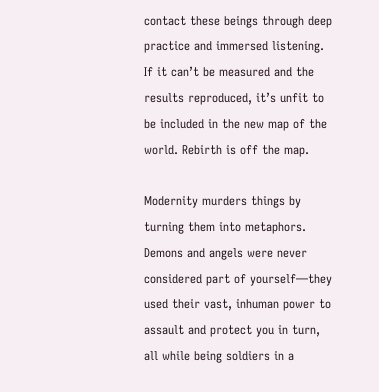contact these beings through deep practice and immersed listening. If it can’t be measured and the results reproduced, it’s unfit to be included in the new map of the world. Rebirth is off the map.

Modernity murders things by turning them into metaphors. Demons and angels were never considered part of yourself—they used their vast, inhuman power to assault and protect you in turn, all while being soldiers in a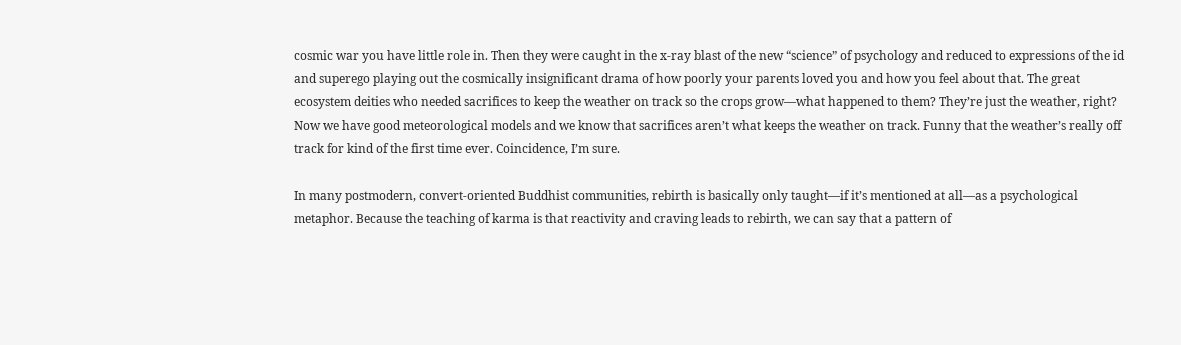cosmic war you have little role in. Then they were caught in the x-ray blast of the new “science” of psychology and reduced to expressions of the id and superego playing out the cosmically insignificant drama of how poorly your parents loved you and how you feel about that. The great ecosystem deities who needed sacrifices to keep the weather on track so the crops grow—what happened to them? They’re just the weather, right? Now we have good meteorological models and we know that sacrifices aren’t what keeps the weather on track. Funny that the weather’s really off track for kind of the first time ever. Coincidence, I’m sure.

In many postmodern, convert-oriented Buddhist communities, rebirth is basically only taught—if it’s mentioned at all—as a psychological metaphor. Because the teaching of karma is that reactivity and craving leads to rebirth, we can say that a pattern of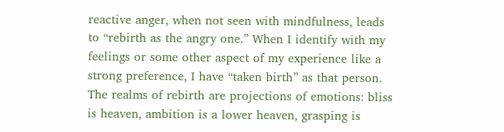reactive anger, when not seen with mindfulness, leads to “rebirth as the angry one.” When I identify with my feelings or some other aspect of my experience like a strong preference, I have “taken birth” as that person. The realms of rebirth are projections of emotions: bliss is heaven, ambition is a lower heaven, grasping is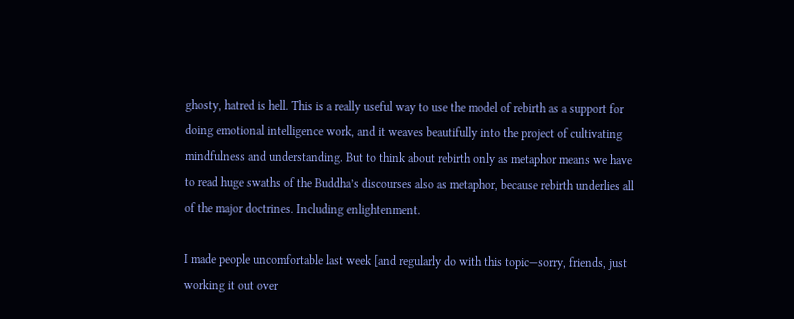ghosty, hatred is hell. This is a really useful way to use the model of rebirth as a support for doing emotional intelligence work, and it weaves beautifully into the project of cultivating mindfulness and understanding. But to think about rebirth only as metaphor means we have to read huge swaths of the Buddha’s discourses also as metaphor, because rebirth underlies all of the major doctrines. Including enlightenment.

I made people uncomfortable last week [and regularly do with this topic—sorry, friends, just working it out over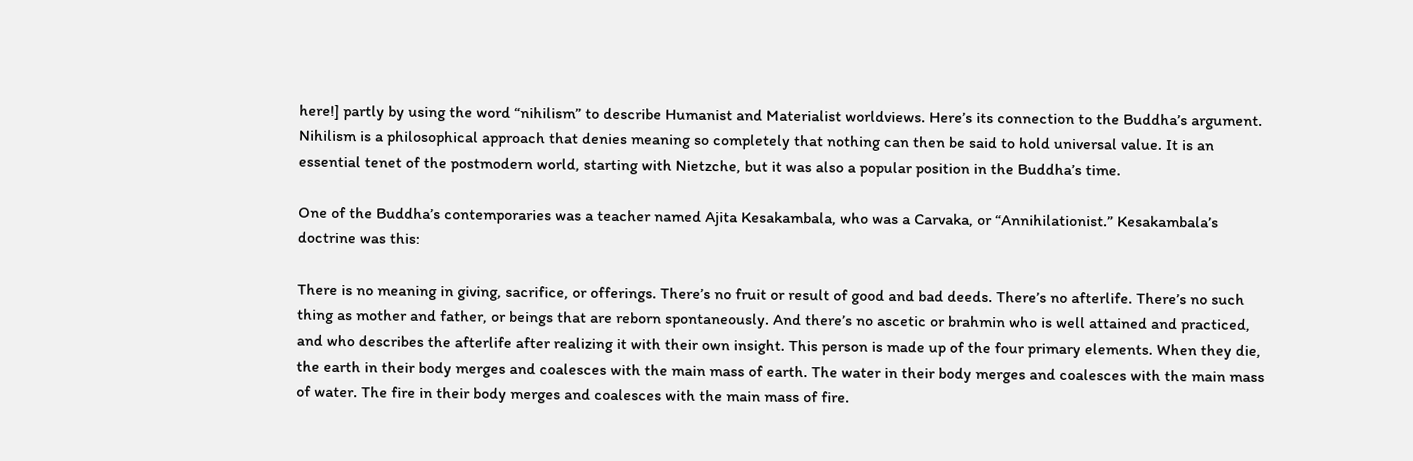here!] partly by using the word “nihilism” to describe Humanist and Materialist worldviews. Here’s its connection to the Buddha’s argument. Nihilism is a philosophical approach that denies meaning so completely that nothing can then be said to hold universal value. It is an essential tenet of the postmodern world, starting with Nietzche, but it was also a popular position in the Buddha’s time.

One of the Buddha’s contemporaries was a teacher named Ajita Kesakambala, who was a Carvaka, or “Annihilationist.” Kesakambala’s doctrine was this:

There is no meaning in giving, sacrifice, or offerings. There’s no fruit or result of good and bad deeds. There’s no afterlife. There’s no such thing as mother and father, or beings that are reborn spontaneously. And there’s no ascetic or brahmin who is well attained and practiced, and who describes the afterlife after realizing it with their own insight. This person is made up of the four primary elements. When they die, the earth in their body merges and coalesces with the main mass of earth. The water in their body merges and coalesces with the main mass of water. The fire in their body merges and coalesces with the main mass of fire.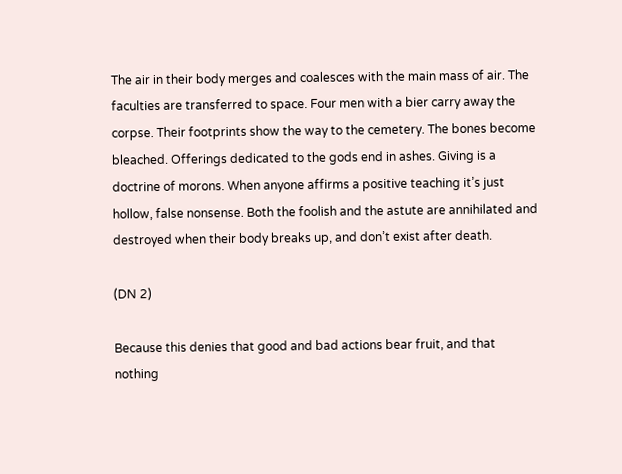The air in their body merges and coalesces with the main mass of air. The faculties are transferred to space. Four men with a bier carry away the corpse. Their footprints show the way to the cemetery. The bones become bleached. Offerings dedicated to the gods end in ashes. Giving is a doctrine of morons. When anyone affirms a positive teaching it’s just hollow, false nonsense. Both the foolish and the astute are annihilated and destroyed when their body breaks up, and don’t exist after death.

(DN 2)

Because this denies that good and bad actions bear fruit, and that nothing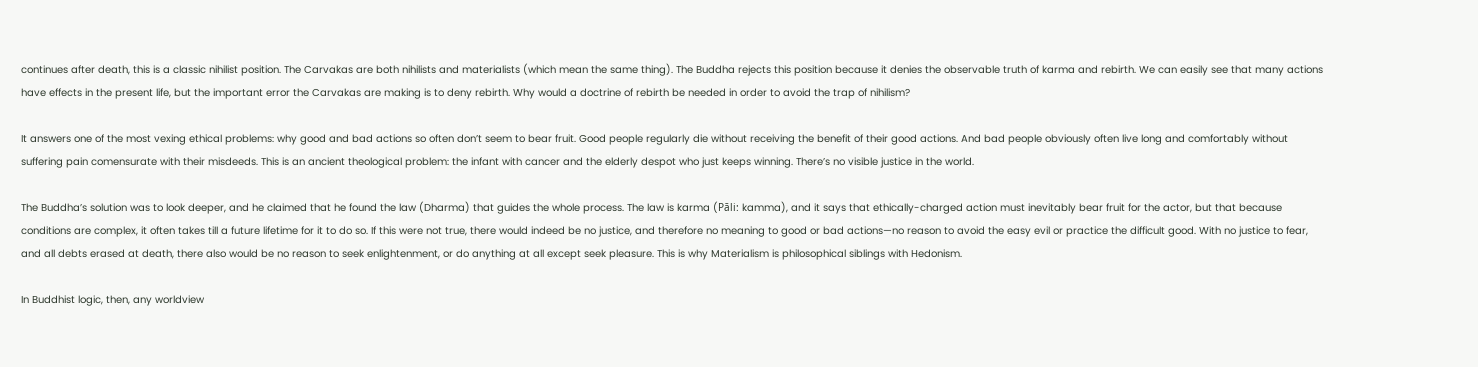continues after death, this is a classic nihilist position. The Carvakas are both nihilists and materialists (which mean the same thing). The Buddha rejects this position because it denies the observable truth of karma and rebirth. We can easily see that many actions have effects in the present life, but the important error the Carvakas are making is to deny rebirth. Why would a doctrine of rebirth be needed in order to avoid the trap of nihilism?

It answers one of the most vexing ethical problems: why good and bad actions so often don’t seem to bear fruit. Good people regularly die without receiving the benefit of their good actions. And bad people obviously often live long and comfortably without suffering pain comensurate with their misdeeds. This is an ancient theological problem: the infant with cancer and the elderly despot who just keeps winning. There’s no visible justice in the world.

The Buddha’s solution was to look deeper, and he claimed that he found the law (Dharma) that guides the whole process. The law is karma (Pāli: kamma), and it says that ethically-charged action must inevitably bear fruit for the actor, but that because conditions are complex, it often takes till a future lifetime for it to do so. If this were not true, there would indeed be no justice, and therefore no meaning to good or bad actions—no reason to avoid the easy evil or practice the difficult good. With no justice to fear, and all debts erased at death, there also would be no reason to seek enlightenment, or do anything at all except seek pleasure. This is why Materialism is philosophical siblings with Hedonism.

In Buddhist logic, then, any worldview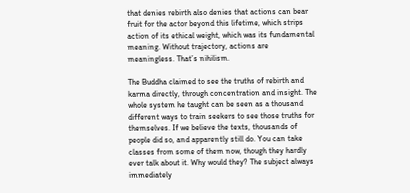that denies rebirth also denies that actions can bear fruit for the actor beyond this lifetime, which strips action of its ethical weight, which was its fundamental meaning. Without trajectory, actions are meaningless. That’s nihilism.

The Buddha claimed to see the truths of rebirth and karma directly, through concentration and insight. The whole system he taught can be seen as a thousand different ways to train seekers to see those truths for themselves. If we believe the texts, thousands of people did so, and apparently still do. You can take classes from some of them now, though they hardly ever talk about it. Why would they? The subject always immediately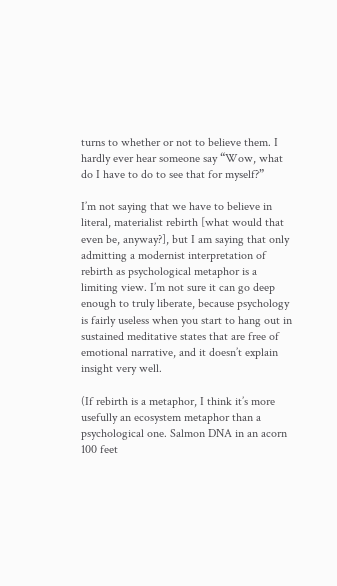turns to whether or not to believe them. I hardly ever hear someone say “Wow, what do I have to do to see that for myself?”

I’m not saying that we have to believe in literal, materialist rebirth [what would that even be, anyway?], but I am saying that only admitting a modernist interpretation of rebirth as psychological metaphor is a limiting view. I’m not sure it can go deep enough to truly liberate, because psychology is fairly useless when you start to hang out in sustained meditative states that are free of emotional narrative, and it doesn’t explain insight very well.

(If rebirth is a metaphor, I think it’s more usefully an ecosystem metaphor than a psychological one. Salmon DNA in an acorn 100 feet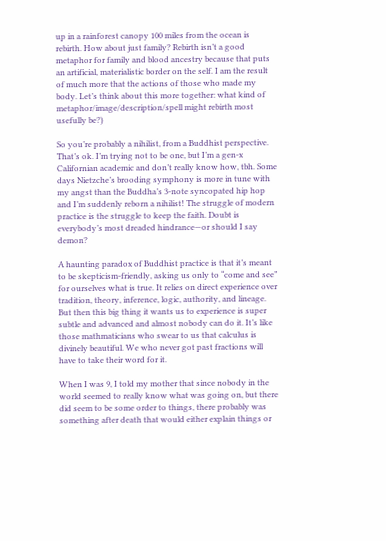up in a rainforest canopy 100 miles from the ocean is rebirth. How about just family? Rebirth isn’t a good metaphor for family and blood ancestry because that puts an artificial, materialistic border on the self. I am the result of much more that the actions of those who made my body. Let’s think about this more together: what kind of metaphor/image/description/spell might rebirth most usefully be?)

So you’re probably a nihilist, from a Buddhist perspective. That’s ok. I’m trying not to be one, but I’m a gen-x Californian academic and don’t really know how, tbh. Some days Nietzche’s brooding symphony is more in tune with my angst than the Buddha’s 3-note syncopated hip hop and I’m suddenly reborn a nihilist! The struggle of modern practice is the struggle to keep the faith. Doubt is everybody’s most dreaded hindrance—or should I say demon?

A haunting paradox of Buddhist practice is that it’s meant to be skepticism-friendly, asking us only to “come and see” for ourselves what is true. It relies on direct experience over tradition, theory, inference, logic, authority, and lineage. But then this big thing it wants us to experience is super subtle and advanced and almost nobody can do it. It’s like those mathmaticians who swear to us that calculus is divinely beautiful. We who never got past fractions will have to take their word for it.

When I was 9, I told my mother that since nobody in the world seemed to really know what was going on, but there did seem to be some order to things, there probably was something after death that would either explain things or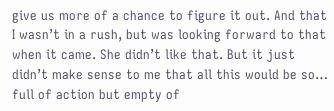give us more of a chance to figure it out. And that I wasn’t in a rush, but was looking forward to that when it came. She didn’t like that. But it just didn’t make sense to me that all this would be so… full of action but empty of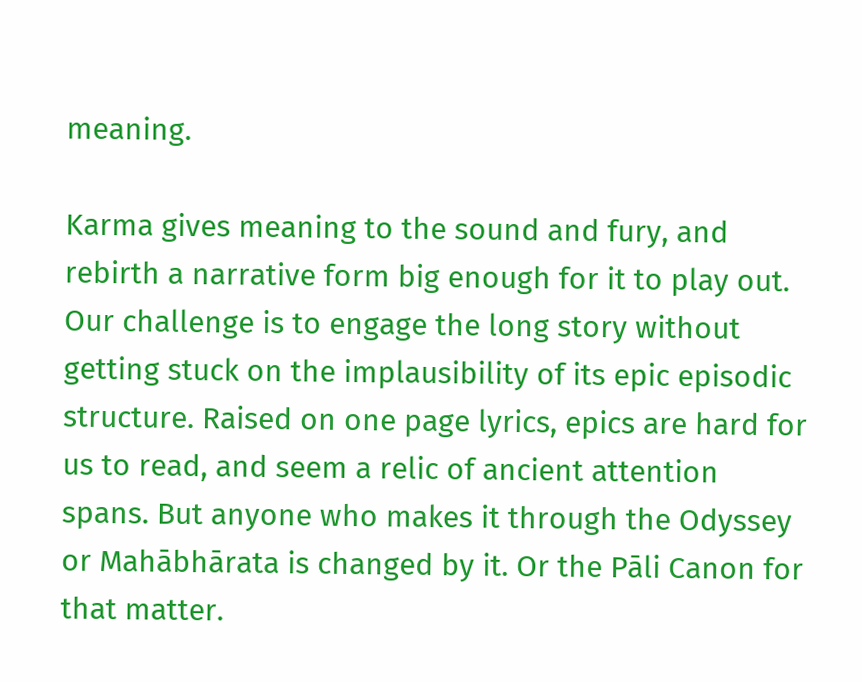meaning.

Karma gives meaning to the sound and fury, and rebirth a narrative form big enough for it to play out. Our challenge is to engage the long story without getting stuck on the implausibility of its epic episodic structure. Raised on one page lyrics, epics are hard for us to read, and seem a relic of ancient attention spans. But anyone who makes it through the Odyssey or Mahābhārata is changed by it. Or the Pāli Canon for that matter.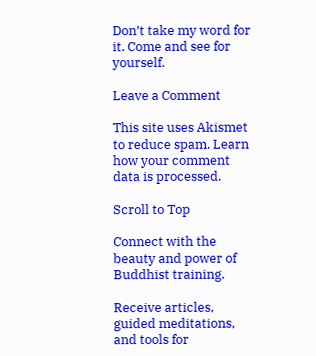Don’t take my word for it. Come and see for yourself.

Leave a Comment

This site uses Akismet to reduce spam. Learn how your comment data is processed.

Scroll to Top

Connect with the beauty and power of Buddhist training.

Receive articles, guided meditations, and tools for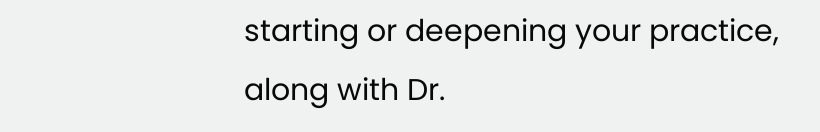starting or deepening your practice, along with Dr.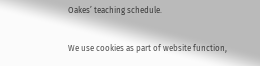Oakes’ teaching schedule.

We use cookies as part of website function,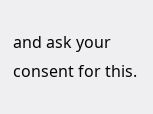and ask your consent for this.